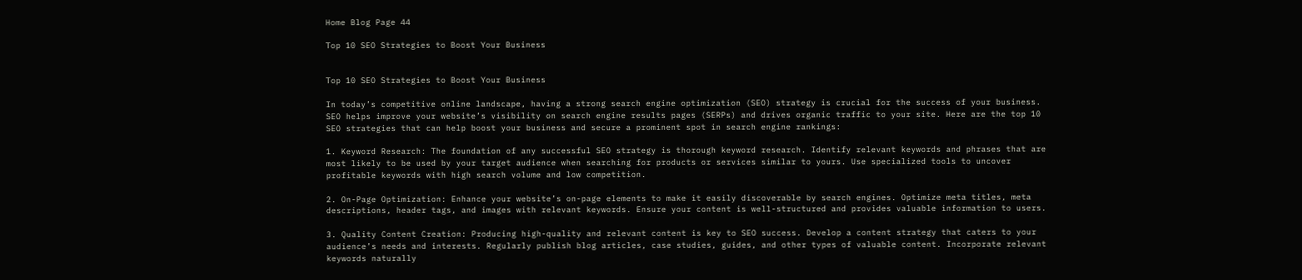Home Blog Page 44

Top 10 SEO Strategies to Boost Your Business


Top 10 SEO Strategies to Boost Your Business

In today’s competitive online landscape, having a strong search engine optimization (SEO) strategy is crucial for the success of your business. SEO helps improve your website’s visibility on search engine results pages (SERPs) and drives organic traffic to your site. Here are the top 10 SEO strategies that can help boost your business and secure a prominent spot in search engine rankings:

1. Keyword Research: The foundation of any successful SEO strategy is thorough keyword research. Identify relevant keywords and phrases that are most likely to be used by your target audience when searching for products or services similar to yours. Use specialized tools to uncover profitable keywords with high search volume and low competition.

2. On-Page Optimization: Enhance your website’s on-page elements to make it easily discoverable by search engines. Optimize meta titles, meta descriptions, header tags, and images with relevant keywords. Ensure your content is well-structured and provides valuable information to users.

3. Quality Content Creation: Producing high-quality and relevant content is key to SEO success. Develop a content strategy that caters to your audience’s needs and interests. Regularly publish blog articles, case studies, guides, and other types of valuable content. Incorporate relevant keywords naturally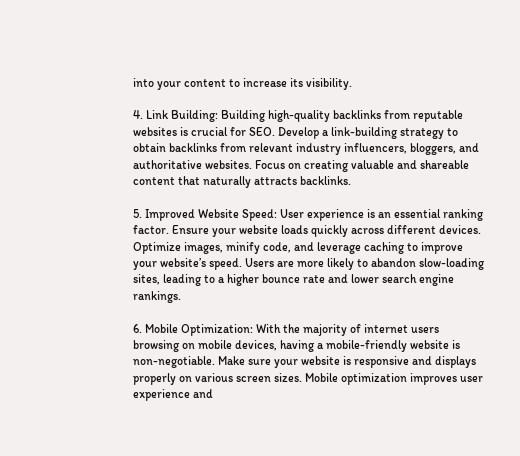into your content to increase its visibility.

4. Link Building: Building high-quality backlinks from reputable websites is crucial for SEO. Develop a link-building strategy to obtain backlinks from relevant industry influencers, bloggers, and authoritative websites. Focus on creating valuable and shareable content that naturally attracts backlinks.

5. Improved Website Speed: User experience is an essential ranking factor. Ensure your website loads quickly across different devices. Optimize images, minify code, and leverage caching to improve your website’s speed. Users are more likely to abandon slow-loading sites, leading to a higher bounce rate and lower search engine rankings.

6. Mobile Optimization: With the majority of internet users browsing on mobile devices, having a mobile-friendly website is non-negotiable. Make sure your website is responsive and displays properly on various screen sizes. Mobile optimization improves user experience and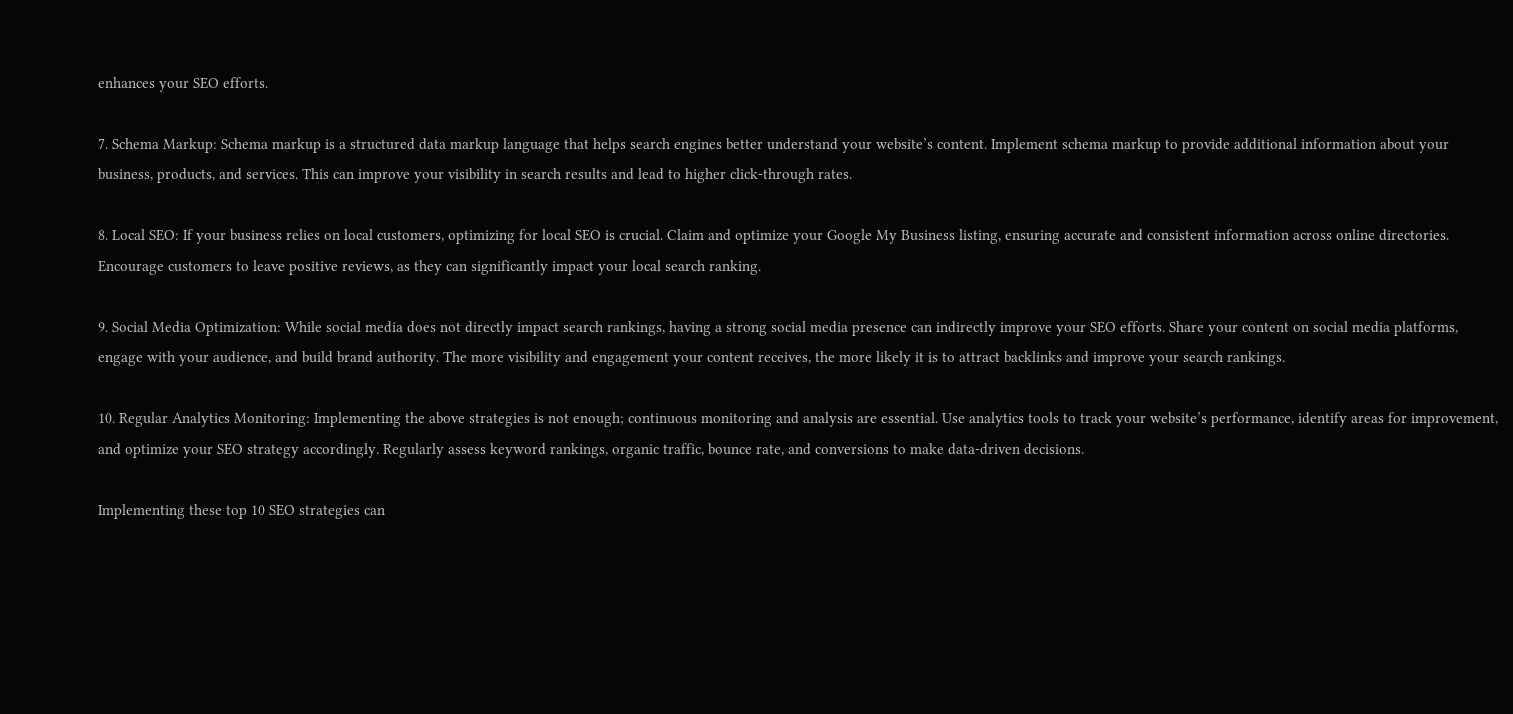enhances your SEO efforts.

7. Schema Markup: Schema markup is a structured data markup language that helps search engines better understand your website’s content. Implement schema markup to provide additional information about your business, products, and services. This can improve your visibility in search results and lead to higher click-through rates.

8. Local SEO: If your business relies on local customers, optimizing for local SEO is crucial. Claim and optimize your Google My Business listing, ensuring accurate and consistent information across online directories. Encourage customers to leave positive reviews, as they can significantly impact your local search ranking.

9. Social Media Optimization: While social media does not directly impact search rankings, having a strong social media presence can indirectly improve your SEO efforts. Share your content on social media platforms, engage with your audience, and build brand authority. The more visibility and engagement your content receives, the more likely it is to attract backlinks and improve your search rankings.

10. Regular Analytics Monitoring: Implementing the above strategies is not enough; continuous monitoring and analysis are essential. Use analytics tools to track your website’s performance, identify areas for improvement, and optimize your SEO strategy accordingly. Regularly assess keyword rankings, organic traffic, bounce rate, and conversions to make data-driven decisions.

Implementing these top 10 SEO strategies can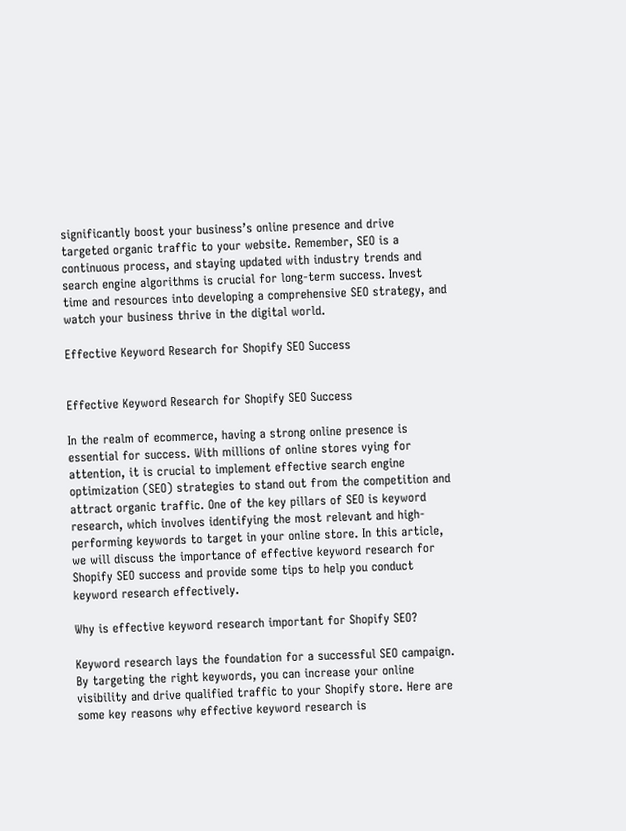significantly boost your business’s online presence and drive targeted organic traffic to your website. Remember, SEO is a continuous process, and staying updated with industry trends and search engine algorithms is crucial for long-term success. Invest time and resources into developing a comprehensive SEO strategy, and watch your business thrive in the digital world.

Effective Keyword Research for Shopify SEO Success


Effective Keyword Research for Shopify SEO Success

In the realm of ecommerce, having a strong online presence is essential for success. With millions of online stores vying for attention, it is crucial to implement effective search engine optimization (SEO) strategies to stand out from the competition and attract organic traffic. One of the key pillars of SEO is keyword research, which involves identifying the most relevant and high-performing keywords to target in your online store. In this article, we will discuss the importance of effective keyword research for Shopify SEO success and provide some tips to help you conduct keyword research effectively.

Why is effective keyword research important for Shopify SEO?

Keyword research lays the foundation for a successful SEO campaign. By targeting the right keywords, you can increase your online visibility and drive qualified traffic to your Shopify store. Here are some key reasons why effective keyword research is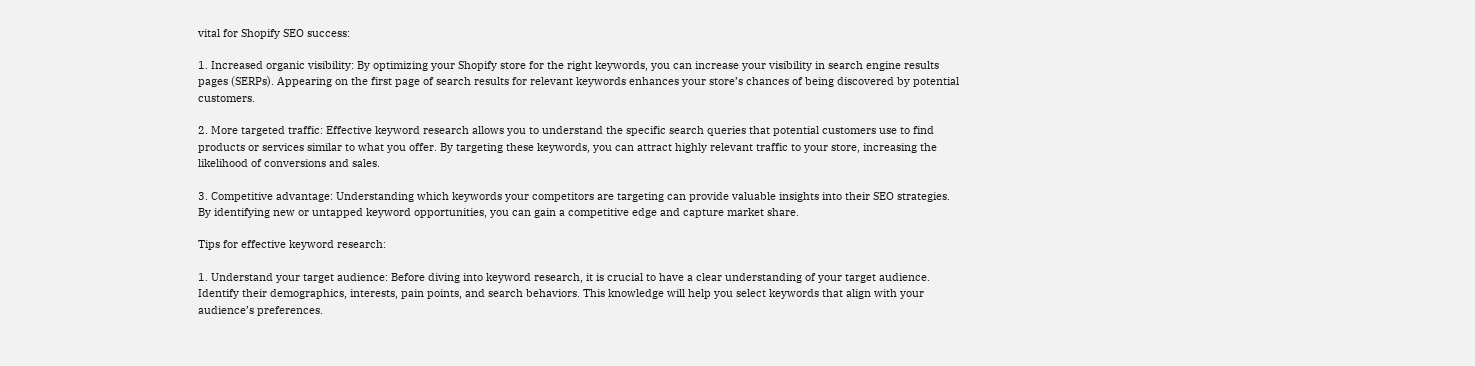vital for Shopify SEO success:

1. Increased organic visibility: By optimizing your Shopify store for the right keywords, you can increase your visibility in search engine results pages (SERPs). Appearing on the first page of search results for relevant keywords enhances your store’s chances of being discovered by potential customers.

2. More targeted traffic: Effective keyword research allows you to understand the specific search queries that potential customers use to find products or services similar to what you offer. By targeting these keywords, you can attract highly relevant traffic to your store, increasing the likelihood of conversions and sales.

3. Competitive advantage: Understanding which keywords your competitors are targeting can provide valuable insights into their SEO strategies. By identifying new or untapped keyword opportunities, you can gain a competitive edge and capture market share.

Tips for effective keyword research:

1. Understand your target audience: Before diving into keyword research, it is crucial to have a clear understanding of your target audience. Identify their demographics, interests, pain points, and search behaviors. This knowledge will help you select keywords that align with your audience’s preferences.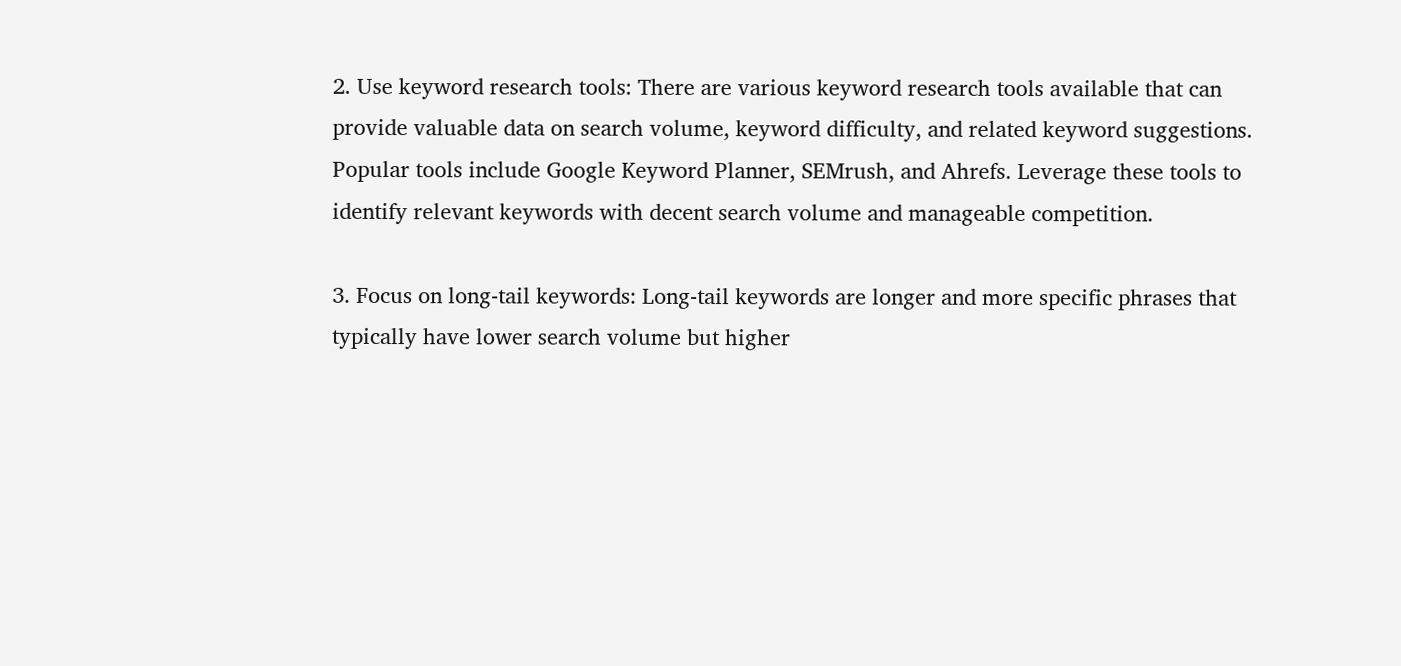2. Use keyword research tools: There are various keyword research tools available that can provide valuable data on search volume, keyword difficulty, and related keyword suggestions. Popular tools include Google Keyword Planner, SEMrush, and Ahrefs. Leverage these tools to identify relevant keywords with decent search volume and manageable competition.

3. Focus on long-tail keywords: Long-tail keywords are longer and more specific phrases that typically have lower search volume but higher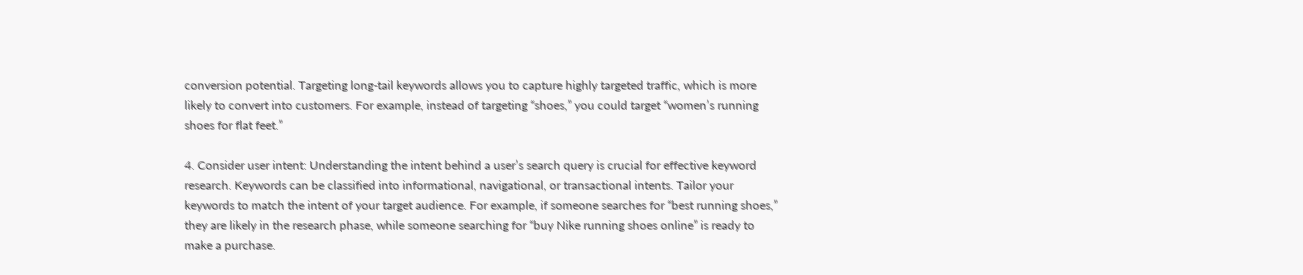conversion potential. Targeting long-tail keywords allows you to capture highly targeted traffic, which is more likely to convert into customers. For example, instead of targeting “shoes,” you could target “women’s running shoes for flat feet.”

4. Consider user intent: Understanding the intent behind a user’s search query is crucial for effective keyword research. Keywords can be classified into informational, navigational, or transactional intents. Tailor your keywords to match the intent of your target audience. For example, if someone searches for “best running shoes,” they are likely in the research phase, while someone searching for “buy Nike running shoes online” is ready to make a purchase.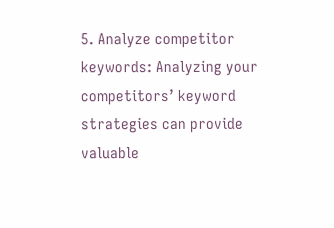5. Analyze competitor keywords: Analyzing your competitors’ keyword strategies can provide valuable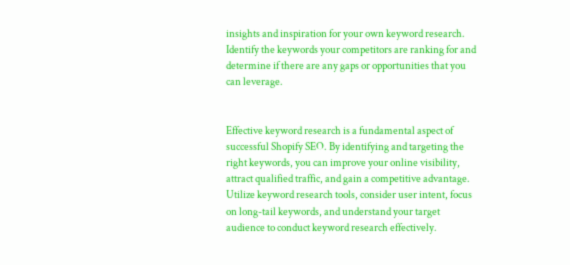insights and inspiration for your own keyword research. Identify the keywords your competitors are ranking for and determine if there are any gaps or opportunities that you can leverage.


Effective keyword research is a fundamental aspect of successful Shopify SEO. By identifying and targeting the right keywords, you can improve your online visibility, attract qualified traffic, and gain a competitive advantage. Utilize keyword research tools, consider user intent, focus on long-tail keywords, and understand your target audience to conduct keyword research effectively.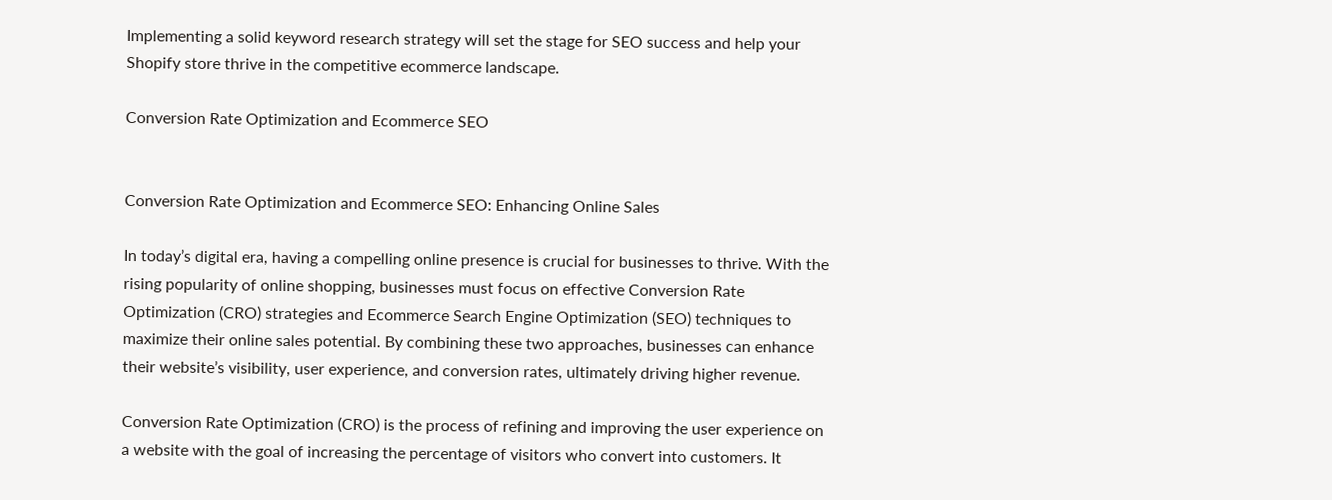Implementing a solid keyword research strategy will set the stage for SEO success and help your Shopify store thrive in the competitive ecommerce landscape.

Conversion Rate Optimization and Ecommerce SEO


Conversion Rate Optimization and Ecommerce SEO: Enhancing Online Sales

In today’s digital era, having a compelling online presence is crucial for businesses to thrive. With the rising popularity of online shopping, businesses must focus on effective Conversion Rate Optimization (CRO) strategies and Ecommerce Search Engine Optimization (SEO) techniques to maximize their online sales potential. By combining these two approaches, businesses can enhance their website’s visibility, user experience, and conversion rates, ultimately driving higher revenue.

Conversion Rate Optimization (CRO) is the process of refining and improving the user experience on a website with the goal of increasing the percentage of visitors who convert into customers. It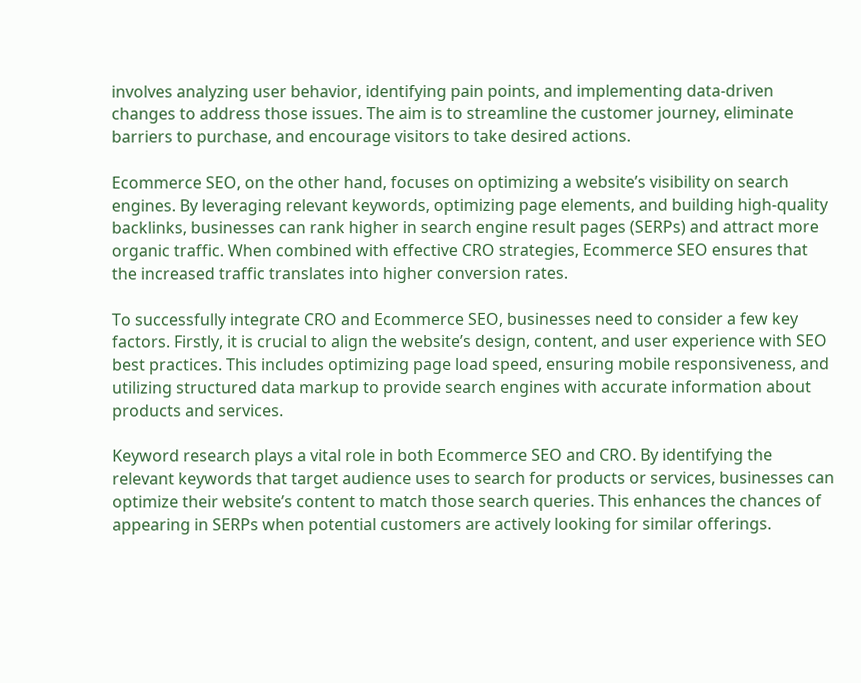involves analyzing user behavior, identifying pain points, and implementing data-driven changes to address those issues. The aim is to streamline the customer journey, eliminate barriers to purchase, and encourage visitors to take desired actions.

Ecommerce SEO, on the other hand, focuses on optimizing a website’s visibility on search engines. By leveraging relevant keywords, optimizing page elements, and building high-quality backlinks, businesses can rank higher in search engine result pages (SERPs) and attract more organic traffic. When combined with effective CRO strategies, Ecommerce SEO ensures that the increased traffic translates into higher conversion rates.

To successfully integrate CRO and Ecommerce SEO, businesses need to consider a few key factors. Firstly, it is crucial to align the website’s design, content, and user experience with SEO best practices. This includes optimizing page load speed, ensuring mobile responsiveness, and utilizing structured data markup to provide search engines with accurate information about products and services.

Keyword research plays a vital role in both Ecommerce SEO and CRO. By identifying the relevant keywords that target audience uses to search for products or services, businesses can optimize their website’s content to match those search queries. This enhances the chances of appearing in SERPs when potential customers are actively looking for similar offerings.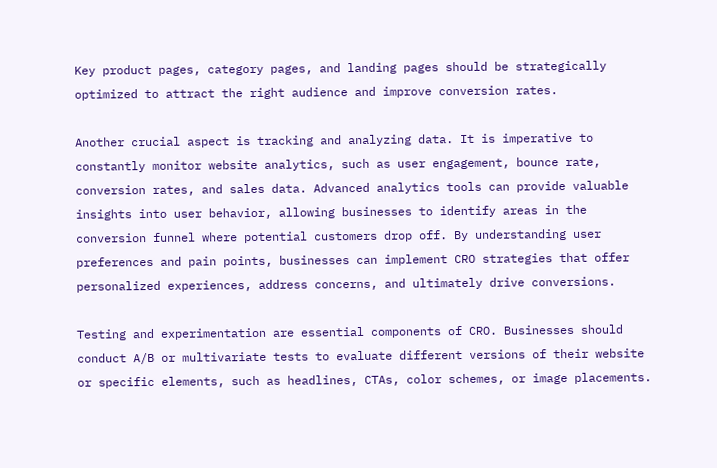Key product pages, category pages, and landing pages should be strategically optimized to attract the right audience and improve conversion rates.

Another crucial aspect is tracking and analyzing data. It is imperative to constantly monitor website analytics, such as user engagement, bounce rate, conversion rates, and sales data. Advanced analytics tools can provide valuable insights into user behavior, allowing businesses to identify areas in the conversion funnel where potential customers drop off. By understanding user preferences and pain points, businesses can implement CRO strategies that offer personalized experiences, address concerns, and ultimately drive conversions.

Testing and experimentation are essential components of CRO. Businesses should conduct A/B or multivariate tests to evaluate different versions of their website or specific elements, such as headlines, CTAs, color schemes, or image placements.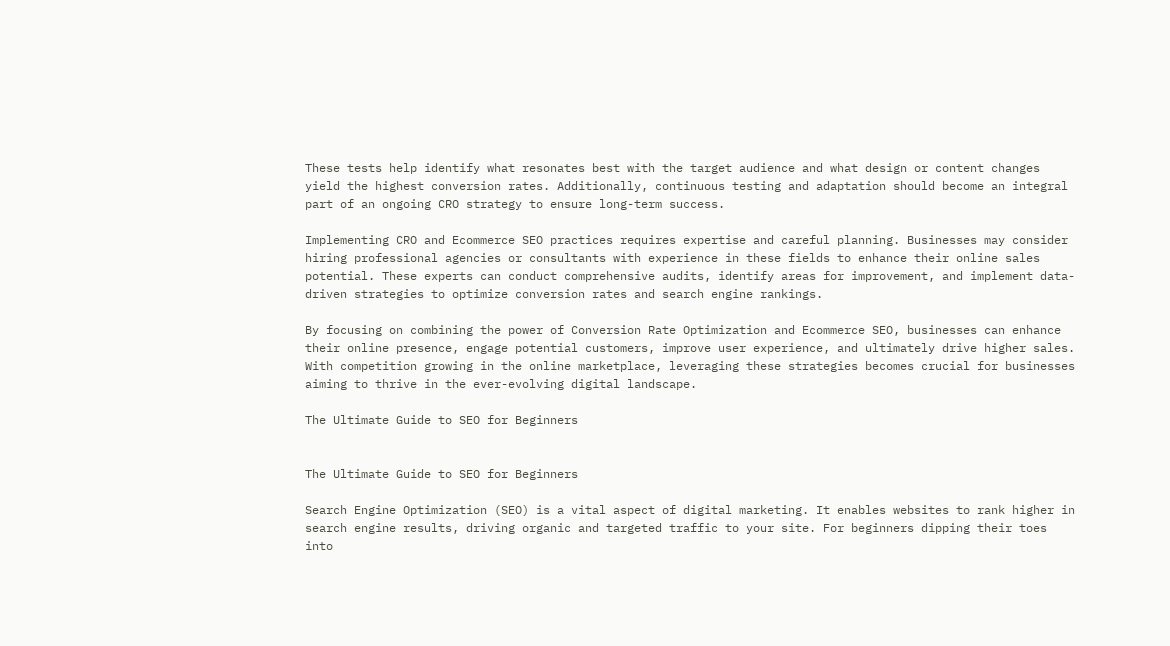These tests help identify what resonates best with the target audience and what design or content changes yield the highest conversion rates. Additionally, continuous testing and adaptation should become an integral part of an ongoing CRO strategy to ensure long-term success.

Implementing CRO and Ecommerce SEO practices requires expertise and careful planning. Businesses may consider hiring professional agencies or consultants with experience in these fields to enhance their online sales potential. These experts can conduct comprehensive audits, identify areas for improvement, and implement data-driven strategies to optimize conversion rates and search engine rankings.

By focusing on combining the power of Conversion Rate Optimization and Ecommerce SEO, businesses can enhance their online presence, engage potential customers, improve user experience, and ultimately drive higher sales. With competition growing in the online marketplace, leveraging these strategies becomes crucial for businesses aiming to thrive in the ever-evolving digital landscape.

The Ultimate Guide to SEO for Beginners


The Ultimate Guide to SEO for Beginners

Search Engine Optimization (SEO) is a vital aspect of digital marketing. It enables websites to rank higher in search engine results, driving organic and targeted traffic to your site. For beginners dipping their toes into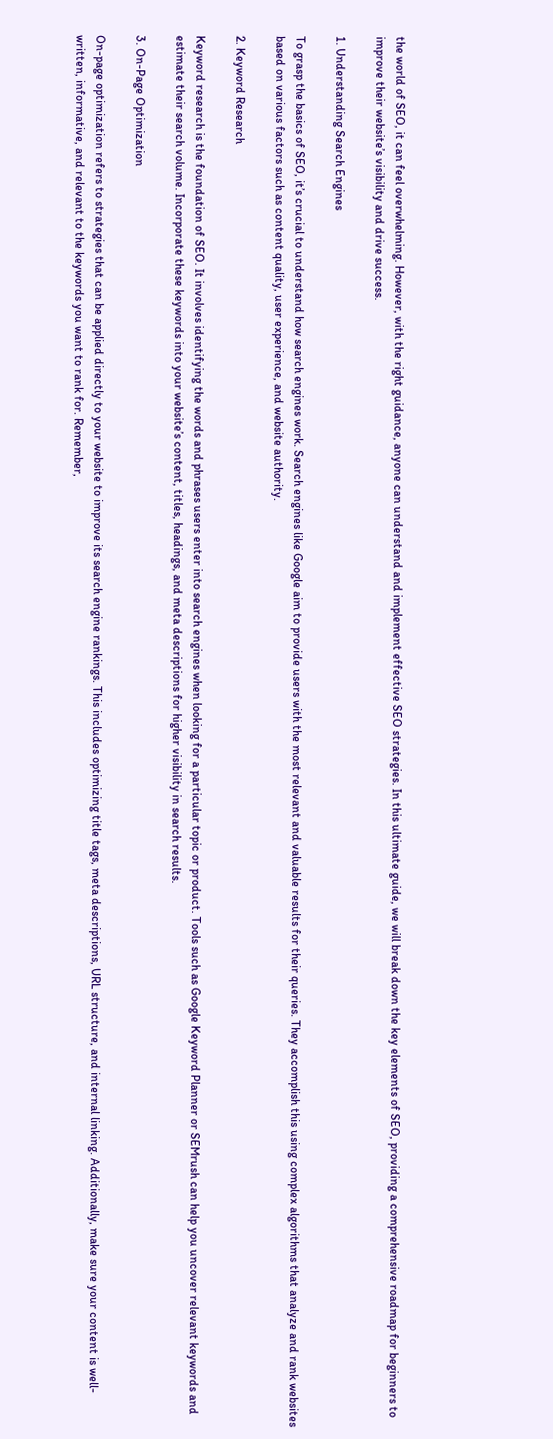the world of SEO, it can feel overwhelming. However, with the right guidance, anyone can understand and implement effective SEO strategies. In this ultimate guide, we will break down the key elements of SEO, providing a comprehensive roadmap for beginners to improve their website’s visibility and drive success.

1. Understanding Search Engines

To grasp the basics of SEO, it’s crucial to understand how search engines work. Search engines like Google aim to provide users with the most relevant and valuable results for their queries. They accomplish this using complex algorithms that analyze and rank websites based on various factors such as content quality, user experience, and website authority.

2. Keyword Research

Keyword research is the foundation of SEO. It involves identifying the words and phrases users enter into search engines when looking for a particular topic or product. Tools such as Google Keyword Planner or SEMrush can help you uncover relevant keywords and estimate their search volume. Incorporate these keywords into your website’s content, titles, headings, and meta descriptions for higher visibility in search results.

3. On-Page Optimization

On-page optimization refers to strategies that can be applied directly to your website to improve its search engine rankings. This includes optimizing title tags, meta descriptions, URL structure, and internal linking. Additionally, make sure your content is well-written, informative, and relevant to the keywords you want to rank for. Remember,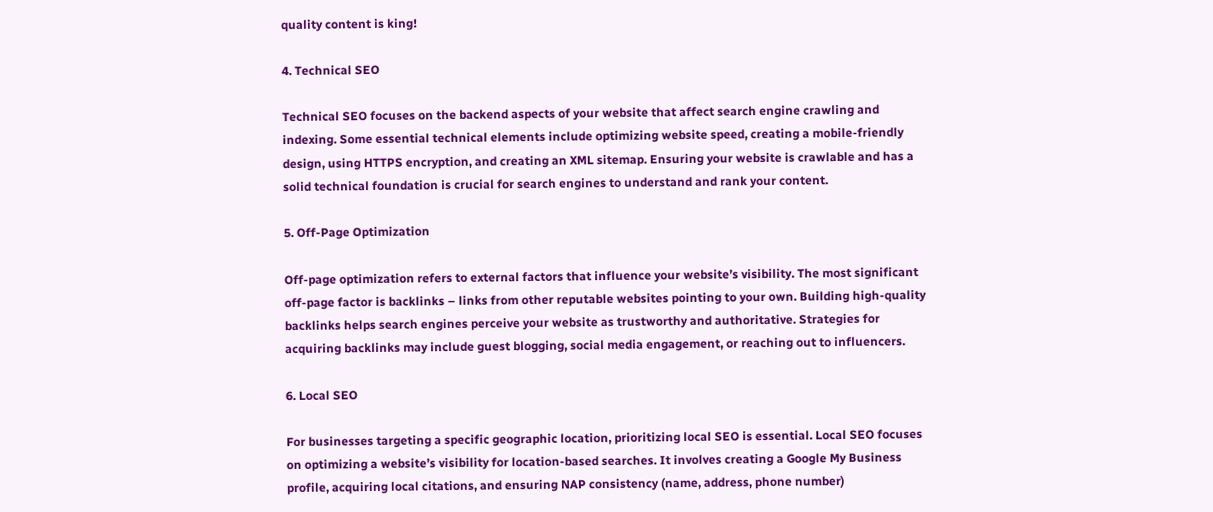quality content is king!

4. Technical SEO

Technical SEO focuses on the backend aspects of your website that affect search engine crawling and indexing. Some essential technical elements include optimizing website speed, creating a mobile-friendly design, using HTTPS encryption, and creating an XML sitemap. Ensuring your website is crawlable and has a solid technical foundation is crucial for search engines to understand and rank your content.

5. Off-Page Optimization

Off-page optimization refers to external factors that influence your website’s visibility. The most significant off-page factor is backlinks – links from other reputable websites pointing to your own. Building high-quality backlinks helps search engines perceive your website as trustworthy and authoritative. Strategies for acquiring backlinks may include guest blogging, social media engagement, or reaching out to influencers.

6. Local SEO

For businesses targeting a specific geographic location, prioritizing local SEO is essential. Local SEO focuses on optimizing a website’s visibility for location-based searches. It involves creating a Google My Business profile, acquiring local citations, and ensuring NAP consistency (name, address, phone number)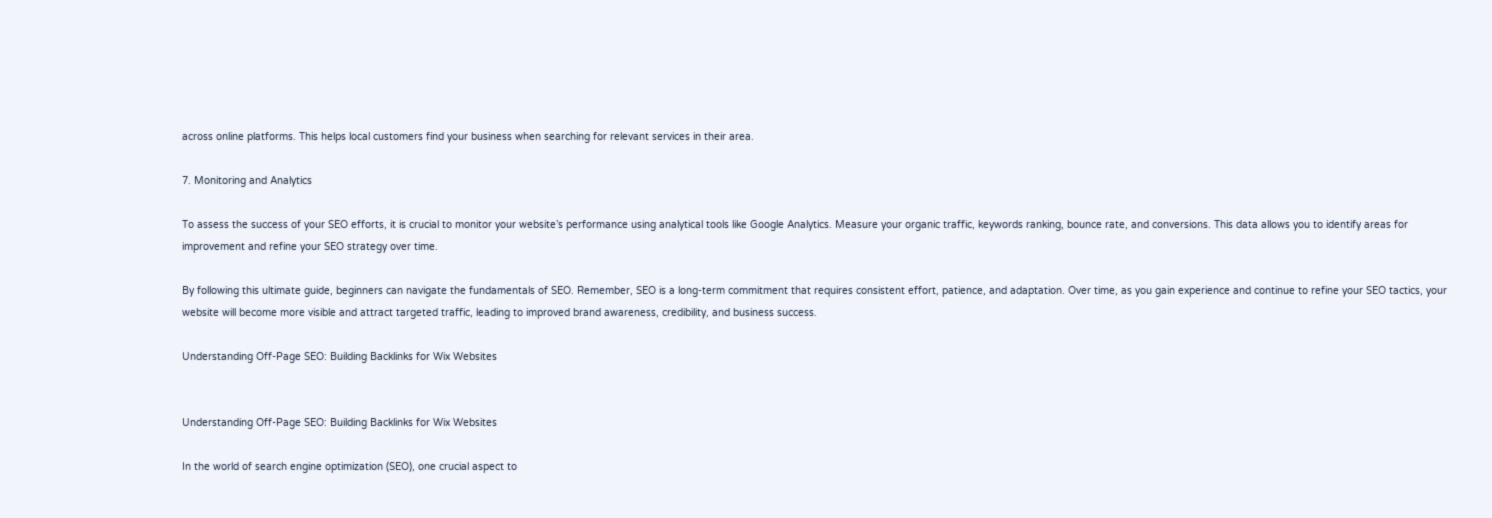across online platforms. This helps local customers find your business when searching for relevant services in their area.

7. Monitoring and Analytics

To assess the success of your SEO efforts, it is crucial to monitor your website’s performance using analytical tools like Google Analytics. Measure your organic traffic, keywords ranking, bounce rate, and conversions. This data allows you to identify areas for improvement and refine your SEO strategy over time.

By following this ultimate guide, beginners can navigate the fundamentals of SEO. Remember, SEO is a long-term commitment that requires consistent effort, patience, and adaptation. Over time, as you gain experience and continue to refine your SEO tactics, your website will become more visible and attract targeted traffic, leading to improved brand awareness, credibility, and business success.

Understanding Off-Page SEO: Building Backlinks for Wix Websites


Understanding Off-Page SEO: Building Backlinks for Wix Websites

In the world of search engine optimization (SEO), one crucial aspect to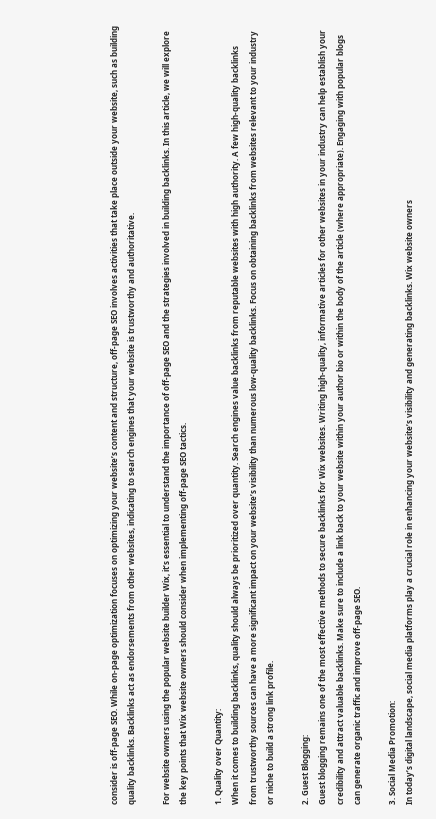consider is off-page SEO. While on-page optimization focuses on optimizing your website’s content and structure, off-page SEO involves activities that take place outside your website, such as building quality backlinks. Backlinks act as endorsements from other websites, indicating to search engines that your website is trustworthy and authoritative.

For website owners using the popular website builder Wix, it’s essential to understand the importance of off-page SEO and the strategies involved in building backlinks. In this article, we will explore the key points that Wix website owners should consider when implementing off-page SEO tactics.

1. Quality over Quantity:
When it comes to building backlinks, quality should always be prioritized over quantity. Search engines value backlinks from reputable websites with high authority. A few high-quality backlinks from trustworthy sources can have a more significant impact on your website’s visibility than numerous low-quality backlinks. Focus on obtaining backlinks from websites relevant to your industry or niche to build a strong link profile.

2. Guest Blogging:
Guest blogging remains one of the most effective methods to secure backlinks for Wix websites. Writing high-quality, informative articles for other websites in your industry can help establish your credibility and attract valuable backlinks. Make sure to include a link back to your website within your author bio or within the body of the article (where appropriate). Engaging with popular blogs can generate organic traffic and improve off-page SEO.

3. Social Media Promotion:
In today’s digital landscape, social media platforms play a crucial role in enhancing your website’s visibility and generating backlinks. Wix website owners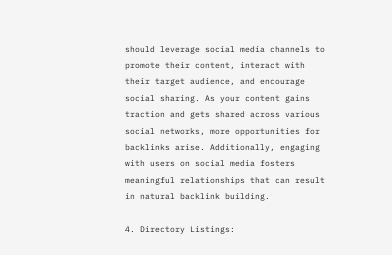should leverage social media channels to promote their content, interact with their target audience, and encourage social sharing. As your content gains traction and gets shared across various social networks, more opportunities for backlinks arise. Additionally, engaging with users on social media fosters meaningful relationships that can result in natural backlink building.

4. Directory Listings: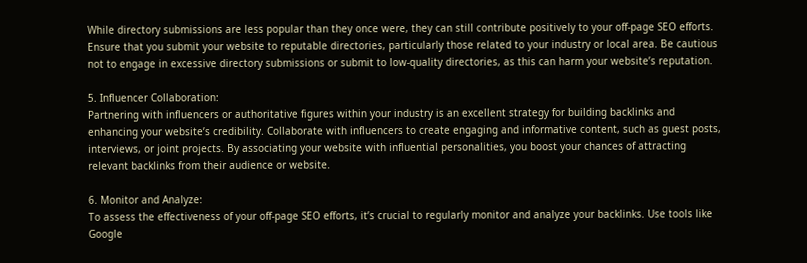While directory submissions are less popular than they once were, they can still contribute positively to your off-page SEO efforts. Ensure that you submit your website to reputable directories, particularly those related to your industry or local area. Be cautious not to engage in excessive directory submissions or submit to low-quality directories, as this can harm your website’s reputation.

5. Influencer Collaboration:
Partnering with influencers or authoritative figures within your industry is an excellent strategy for building backlinks and enhancing your website’s credibility. Collaborate with influencers to create engaging and informative content, such as guest posts, interviews, or joint projects. By associating your website with influential personalities, you boost your chances of attracting relevant backlinks from their audience or website.

6. Monitor and Analyze:
To assess the effectiveness of your off-page SEO efforts, it’s crucial to regularly monitor and analyze your backlinks. Use tools like Google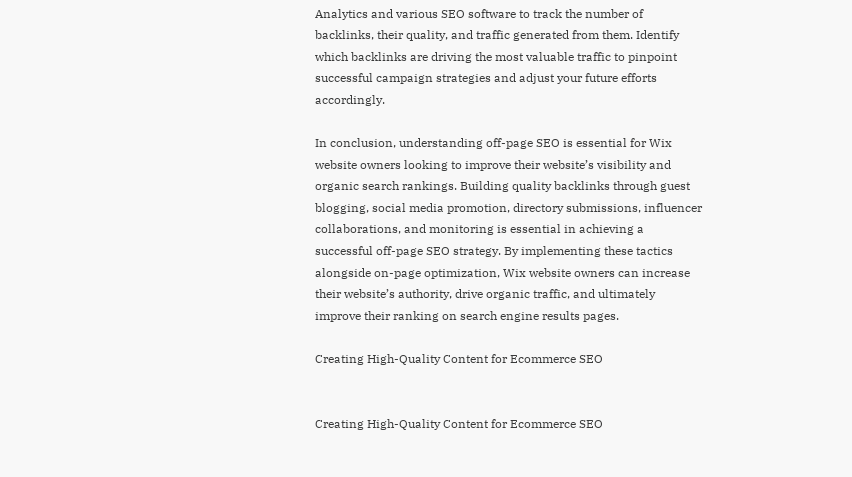Analytics and various SEO software to track the number of backlinks, their quality, and traffic generated from them. Identify which backlinks are driving the most valuable traffic to pinpoint successful campaign strategies and adjust your future efforts accordingly.

In conclusion, understanding off-page SEO is essential for Wix website owners looking to improve their website’s visibility and organic search rankings. Building quality backlinks through guest blogging, social media promotion, directory submissions, influencer collaborations, and monitoring is essential in achieving a successful off-page SEO strategy. By implementing these tactics alongside on-page optimization, Wix website owners can increase their website’s authority, drive organic traffic, and ultimately improve their ranking on search engine results pages.

Creating High-Quality Content for Ecommerce SEO


Creating High-Quality Content for Ecommerce SEO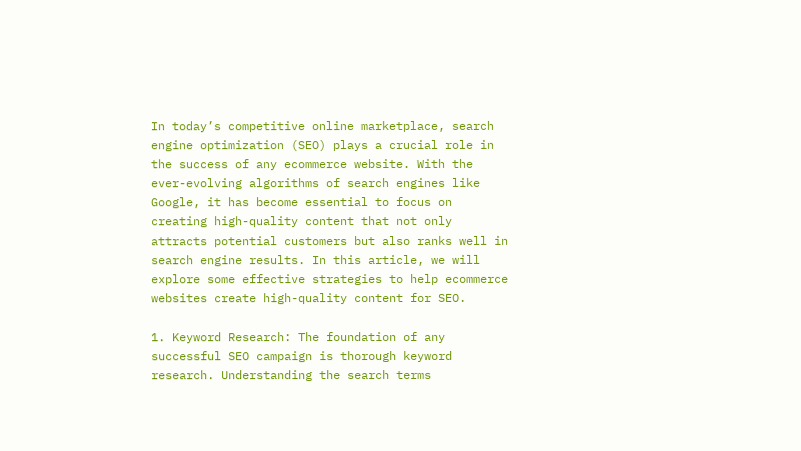In today’s competitive online marketplace, search engine optimization (SEO) plays a crucial role in the success of any ecommerce website. With the ever-evolving algorithms of search engines like Google, it has become essential to focus on creating high-quality content that not only attracts potential customers but also ranks well in search engine results. In this article, we will explore some effective strategies to help ecommerce websites create high-quality content for SEO.

1. Keyword Research: The foundation of any successful SEO campaign is thorough keyword research. Understanding the search terms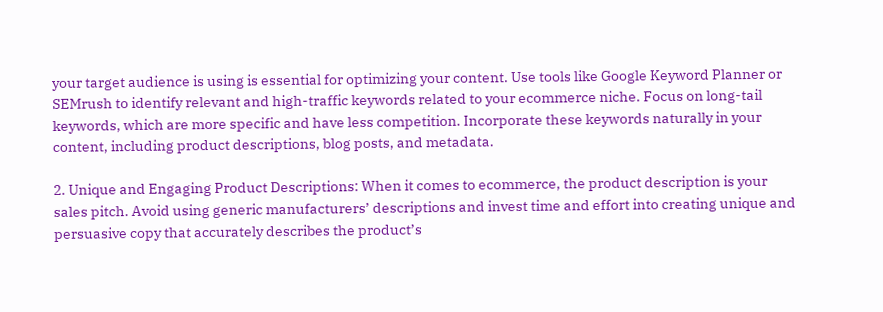your target audience is using is essential for optimizing your content. Use tools like Google Keyword Planner or SEMrush to identify relevant and high-traffic keywords related to your ecommerce niche. Focus on long-tail keywords, which are more specific and have less competition. Incorporate these keywords naturally in your content, including product descriptions, blog posts, and metadata.

2. Unique and Engaging Product Descriptions: When it comes to ecommerce, the product description is your sales pitch. Avoid using generic manufacturers’ descriptions and invest time and effort into creating unique and persuasive copy that accurately describes the product’s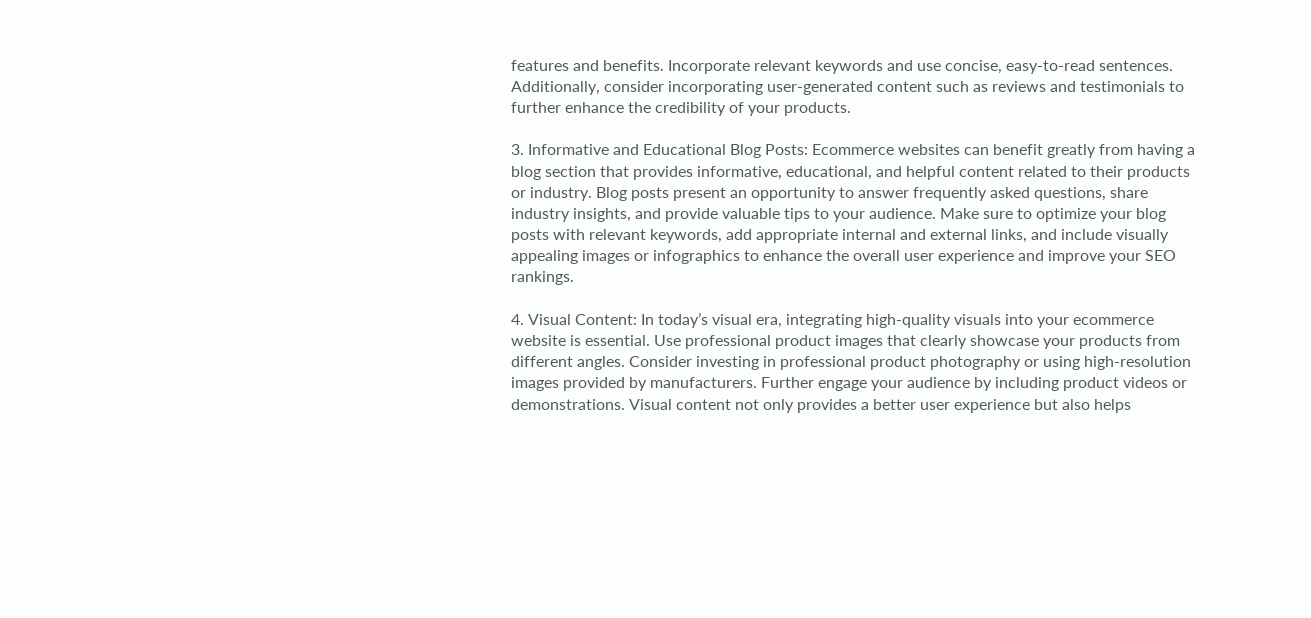features and benefits. Incorporate relevant keywords and use concise, easy-to-read sentences. Additionally, consider incorporating user-generated content such as reviews and testimonials to further enhance the credibility of your products.

3. Informative and Educational Blog Posts: Ecommerce websites can benefit greatly from having a blog section that provides informative, educational, and helpful content related to their products or industry. Blog posts present an opportunity to answer frequently asked questions, share industry insights, and provide valuable tips to your audience. Make sure to optimize your blog posts with relevant keywords, add appropriate internal and external links, and include visually appealing images or infographics to enhance the overall user experience and improve your SEO rankings.

4. Visual Content: In today’s visual era, integrating high-quality visuals into your ecommerce website is essential. Use professional product images that clearly showcase your products from different angles. Consider investing in professional product photography or using high-resolution images provided by manufacturers. Further engage your audience by including product videos or demonstrations. Visual content not only provides a better user experience but also helps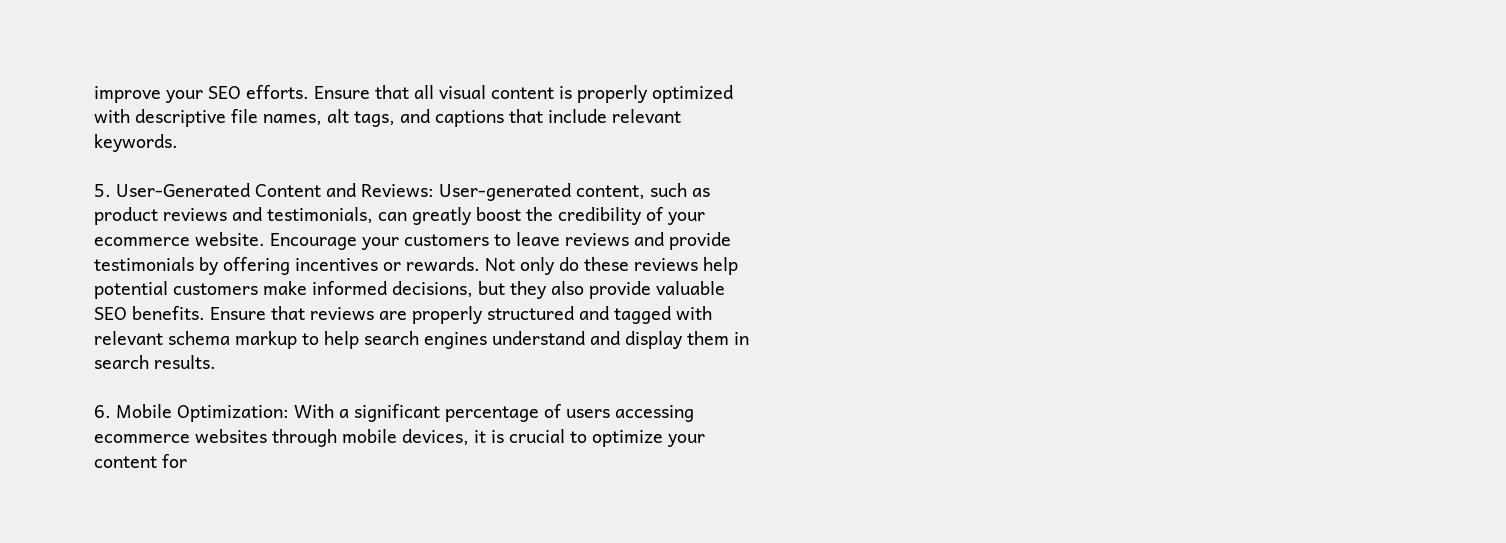improve your SEO efforts. Ensure that all visual content is properly optimized with descriptive file names, alt tags, and captions that include relevant keywords.

5. User-Generated Content and Reviews: User-generated content, such as product reviews and testimonials, can greatly boost the credibility of your ecommerce website. Encourage your customers to leave reviews and provide testimonials by offering incentives or rewards. Not only do these reviews help potential customers make informed decisions, but they also provide valuable SEO benefits. Ensure that reviews are properly structured and tagged with relevant schema markup to help search engines understand and display them in search results.

6. Mobile Optimization: With a significant percentage of users accessing ecommerce websites through mobile devices, it is crucial to optimize your content for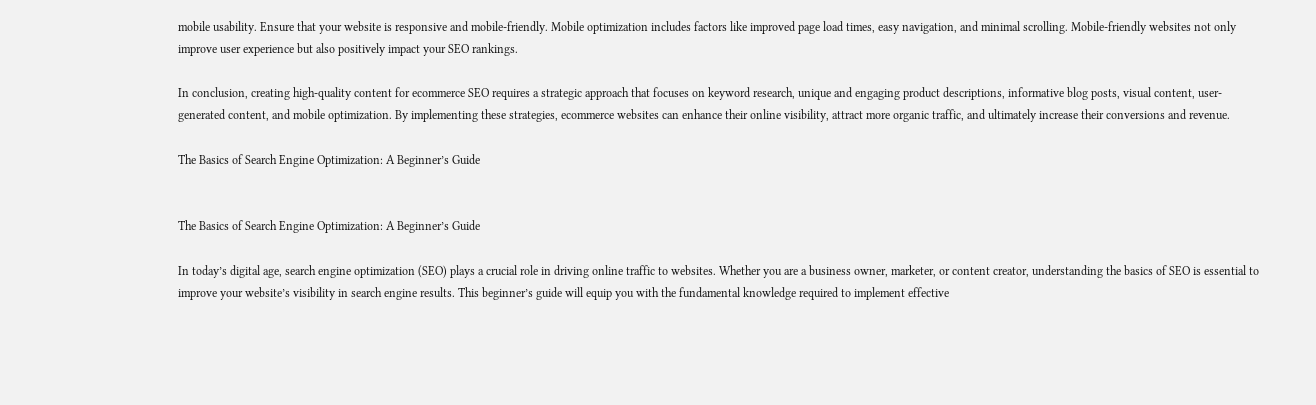mobile usability. Ensure that your website is responsive and mobile-friendly. Mobile optimization includes factors like improved page load times, easy navigation, and minimal scrolling. Mobile-friendly websites not only improve user experience but also positively impact your SEO rankings.

In conclusion, creating high-quality content for ecommerce SEO requires a strategic approach that focuses on keyword research, unique and engaging product descriptions, informative blog posts, visual content, user-generated content, and mobile optimization. By implementing these strategies, ecommerce websites can enhance their online visibility, attract more organic traffic, and ultimately increase their conversions and revenue.

The Basics of Search Engine Optimization: A Beginner’s Guide


The Basics of Search Engine Optimization: A Beginner’s Guide

In today’s digital age, search engine optimization (SEO) plays a crucial role in driving online traffic to websites. Whether you are a business owner, marketer, or content creator, understanding the basics of SEO is essential to improve your website’s visibility in search engine results. This beginner’s guide will equip you with the fundamental knowledge required to implement effective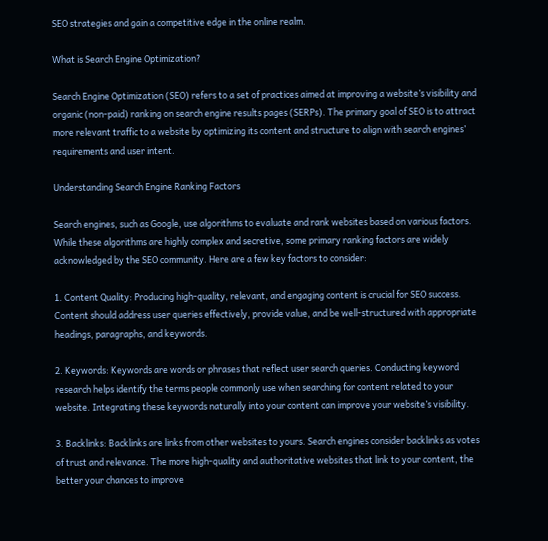SEO strategies and gain a competitive edge in the online realm.

What is Search Engine Optimization?

Search Engine Optimization (SEO) refers to a set of practices aimed at improving a website’s visibility and organic (non-paid) ranking on search engine results pages (SERPs). The primary goal of SEO is to attract more relevant traffic to a website by optimizing its content and structure to align with search engines’ requirements and user intent.

Understanding Search Engine Ranking Factors

Search engines, such as Google, use algorithms to evaluate and rank websites based on various factors. While these algorithms are highly complex and secretive, some primary ranking factors are widely acknowledged by the SEO community. Here are a few key factors to consider:

1. Content Quality: Producing high-quality, relevant, and engaging content is crucial for SEO success. Content should address user queries effectively, provide value, and be well-structured with appropriate headings, paragraphs, and keywords.

2. Keywords: Keywords are words or phrases that reflect user search queries. Conducting keyword research helps identify the terms people commonly use when searching for content related to your website. Integrating these keywords naturally into your content can improve your website’s visibility.

3. Backlinks: Backlinks are links from other websites to yours. Search engines consider backlinks as votes of trust and relevance. The more high-quality and authoritative websites that link to your content, the better your chances to improve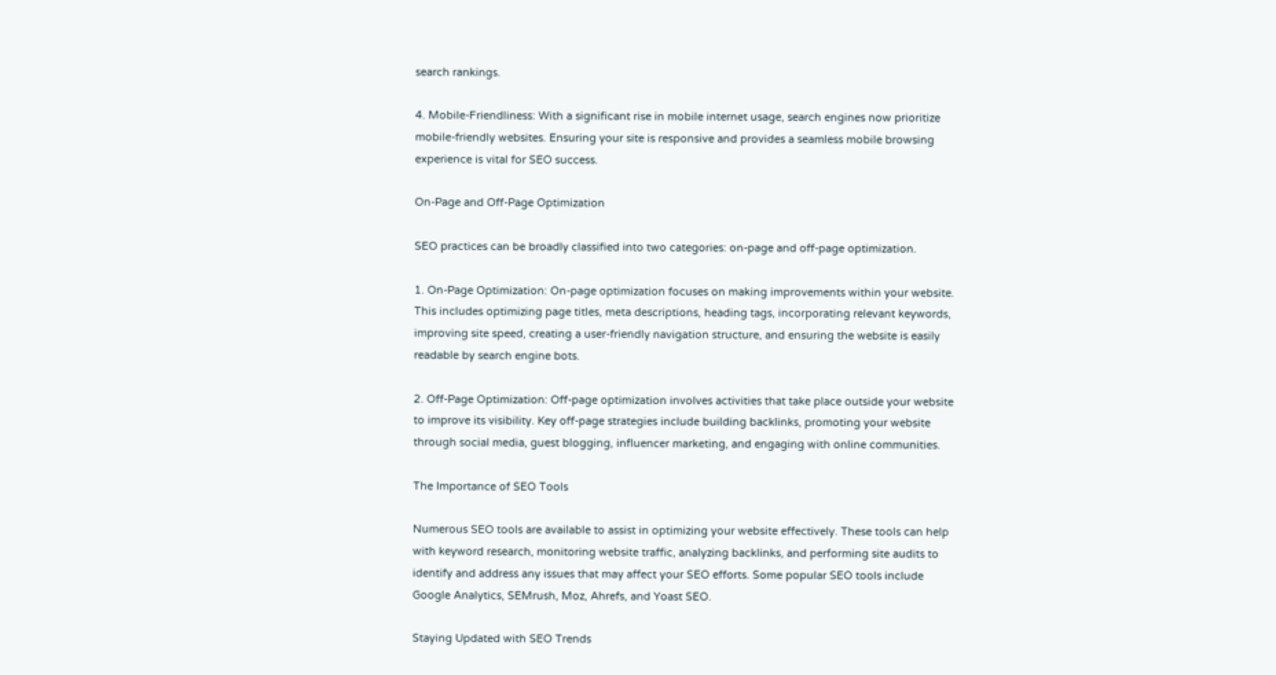search rankings.

4. Mobile-Friendliness: With a significant rise in mobile internet usage, search engines now prioritize mobile-friendly websites. Ensuring your site is responsive and provides a seamless mobile browsing experience is vital for SEO success.

On-Page and Off-Page Optimization

SEO practices can be broadly classified into two categories: on-page and off-page optimization.

1. On-Page Optimization: On-page optimization focuses on making improvements within your website. This includes optimizing page titles, meta descriptions, heading tags, incorporating relevant keywords, improving site speed, creating a user-friendly navigation structure, and ensuring the website is easily readable by search engine bots.

2. Off-Page Optimization: Off-page optimization involves activities that take place outside your website to improve its visibility. Key off-page strategies include building backlinks, promoting your website through social media, guest blogging, influencer marketing, and engaging with online communities.

The Importance of SEO Tools

Numerous SEO tools are available to assist in optimizing your website effectively. These tools can help with keyword research, monitoring website traffic, analyzing backlinks, and performing site audits to identify and address any issues that may affect your SEO efforts. Some popular SEO tools include Google Analytics, SEMrush, Moz, Ahrefs, and Yoast SEO.

Staying Updated with SEO Trends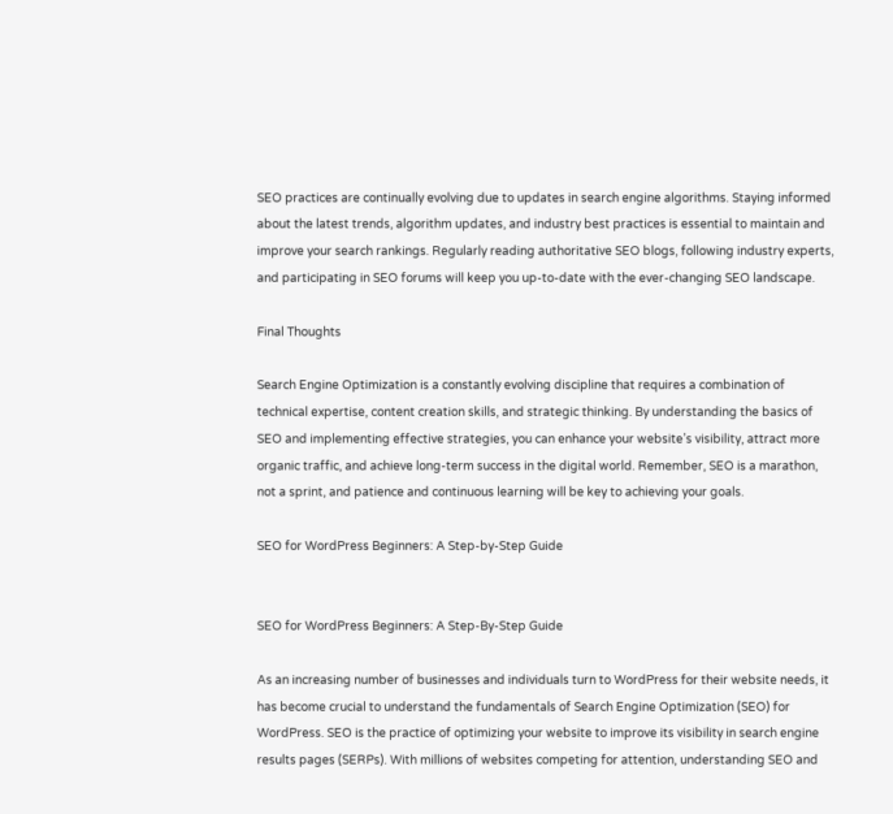SEO practices are continually evolving due to updates in search engine algorithms. Staying informed about the latest trends, algorithm updates, and industry best practices is essential to maintain and improve your search rankings. Regularly reading authoritative SEO blogs, following industry experts, and participating in SEO forums will keep you up-to-date with the ever-changing SEO landscape.

Final Thoughts

Search Engine Optimization is a constantly evolving discipline that requires a combination of technical expertise, content creation skills, and strategic thinking. By understanding the basics of SEO and implementing effective strategies, you can enhance your website’s visibility, attract more organic traffic, and achieve long-term success in the digital world. Remember, SEO is a marathon, not a sprint, and patience and continuous learning will be key to achieving your goals.

SEO for WordPress Beginners: A Step-by-Step Guide


SEO for WordPress Beginners: A Step-By-Step Guide

As an increasing number of businesses and individuals turn to WordPress for their website needs, it has become crucial to understand the fundamentals of Search Engine Optimization (SEO) for WordPress. SEO is the practice of optimizing your website to improve its visibility in search engine results pages (SERPs). With millions of websites competing for attention, understanding SEO and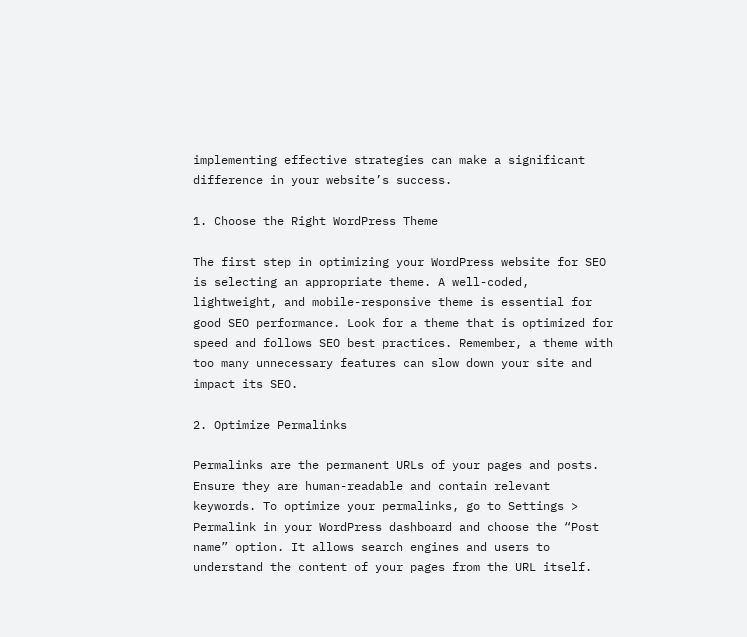implementing effective strategies can make a significant difference in your website’s success.

1. Choose the Right WordPress Theme

The first step in optimizing your WordPress website for SEO is selecting an appropriate theme. A well-coded, lightweight, and mobile-responsive theme is essential for good SEO performance. Look for a theme that is optimized for speed and follows SEO best practices. Remember, a theme with too many unnecessary features can slow down your site and impact its SEO.

2. Optimize Permalinks

Permalinks are the permanent URLs of your pages and posts. Ensure they are human-readable and contain relevant keywords. To optimize your permalinks, go to Settings > Permalink in your WordPress dashboard and choose the “Post name” option. It allows search engines and users to understand the content of your pages from the URL itself.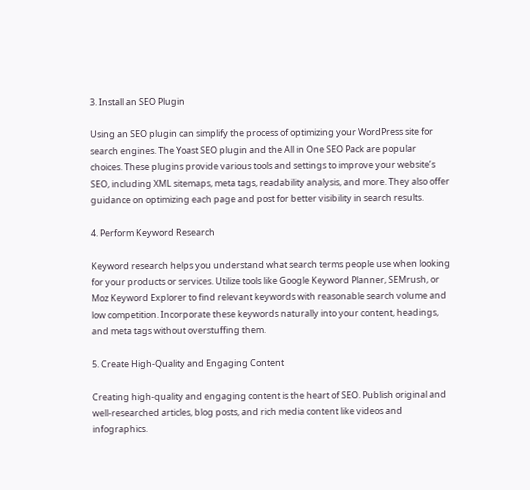3. Install an SEO Plugin

Using an SEO plugin can simplify the process of optimizing your WordPress site for search engines. The Yoast SEO plugin and the All in One SEO Pack are popular choices. These plugins provide various tools and settings to improve your website’s SEO, including XML sitemaps, meta tags, readability analysis, and more. They also offer guidance on optimizing each page and post for better visibility in search results.

4. Perform Keyword Research

Keyword research helps you understand what search terms people use when looking for your products or services. Utilize tools like Google Keyword Planner, SEMrush, or Moz Keyword Explorer to find relevant keywords with reasonable search volume and low competition. Incorporate these keywords naturally into your content, headings, and meta tags without overstuffing them.

5. Create High-Quality and Engaging Content

Creating high-quality and engaging content is the heart of SEO. Publish original and well-researched articles, blog posts, and rich media content like videos and infographics.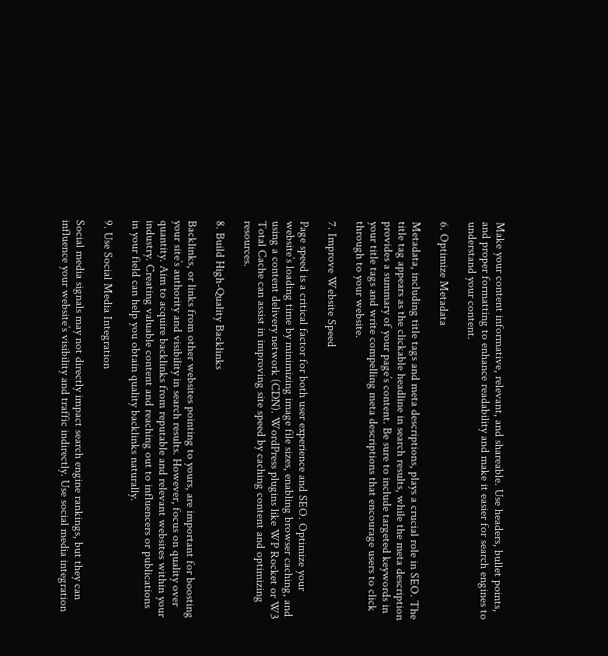Make your content informative, relevant, and shareable. Use headers, bullet points, and proper formatting to enhance readability and make it easier for search engines to understand your content.

6. Optimize Metadata

Metadata, including title tags and meta descriptions, plays a crucial role in SEO. The title tag appears as the clickable headline in search results, while the meta description provides a summary of your page’s content. Be sure to include targeted keywords in your title tags and write compelling meta descriptions that encourage users to click through to your website.

7. Improve Website Speed

Page speed is a critical factor for both user experience and SEO. Optimize your website’s loading time by minimizing image file sizes, enabling browser caching, and using a content delivery network (CDN). WordPress plugins like WP Rocket or W3 Total Cache can assist in improving site speed by caching content and optimizing resources.

8. Build High-Quality Backlinks

Backlinks, or links from other websites pointing to yours, are important for boosting your site’s authority and visibility in search results. However, focus on quality over quantity. Aim to acquire backlinks from reputable and relevant websites within your industry. Creating valuable content and reaching out to influencers or publications in your field can help you obtain quality backlinks naturally.

9. Use Social Media Integration

Social media signals may not directly impact search engine rankings, but they can influence your website’s visibility and traffic indirectly. Use social media integration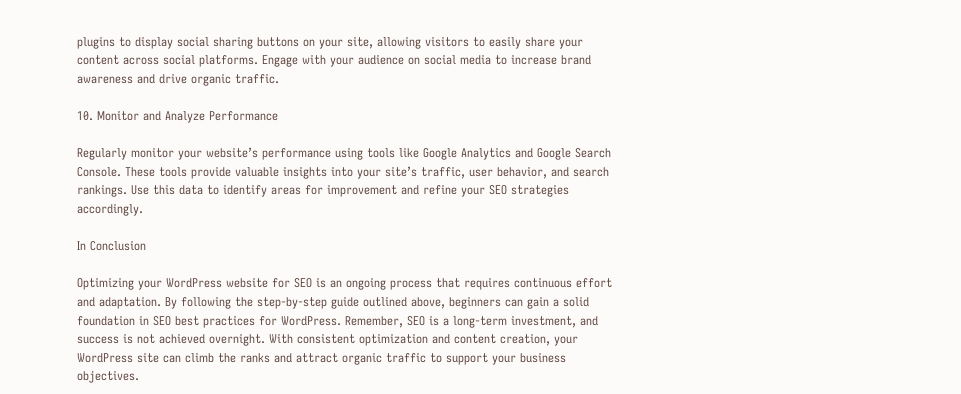plugins to display social sharing buttons on your site, allowing visitors to easily share your content across social platforms. Engage with your audience on social media to increase brand awareness and drive organic traffic.

10. Monitor and Analyze Performance

Regularly monitor your website’s performance using tools like Google Analytics and Google Search Console. These tools provide valuable insights into your site’s traffic, user behavior, and search rankings. Use this data to identify areas for improvement and refine your SEO strategies accordingly.

In Conclusion

Optimizing your WordPress website for SEO is an ongoing process that requires continuous effort and adaptation. By following the step-by-step guide outlined above, beginners can gain a solid foundation in SEO best practices for WordPress. Remember, SEO is a long-term investment, and success is not achieved overnight. With consistent optimization and content creation, your WordPress site can climb the ranks and attract organic traffic to support your business objectives.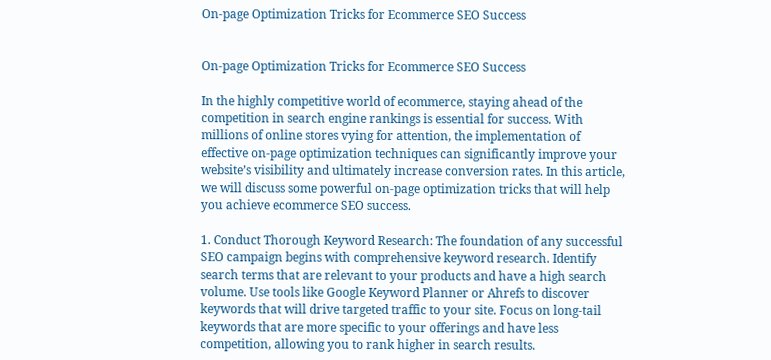On-page Optimization Tricks for Ecommerce SEO Success


On-page Optimization Tricks for Ecommerce SEO Success

In the highly competitive world of ecommerce, staying ahead of the competition in search engine rankings is essential for success. With millions of online stores vying for attention, the implementation of effective on-page optimization techniques can significantly improve your website’s visibility and ultimately increase conversion rates. In this article, we will discuss some powerful on-page optimization tricks that will help you achieve ecommerce SEO success.

1. Conduct Thorough Keyword Research: The foundation of any successful SEO campaign begins with comprehensive keyword research. Identify search terms that are relevant to your products and have a high search volume. Use tools like Google Keyword Planner or Ahrefs to discover keywords that will drive targeted traffic to your site. Focus on long-tail keywords that are more specific to your offerings and have less competition, allowing you to rank higher in search results.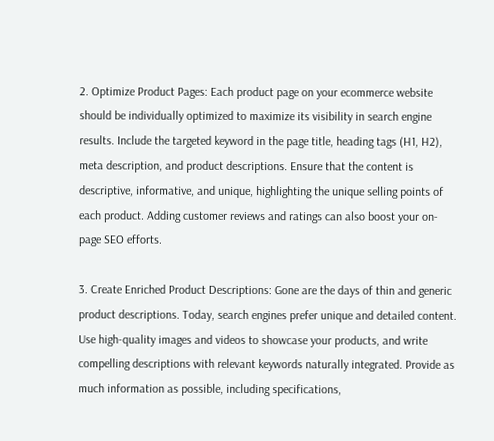2. Optimize Product Pages: Each product page on your ecommerce website should be individually optimized to maximize its visibility in search engine results. Include the targeted keyword in the page title, heading tags (H1, H2), meta description, and product descriptions. Ensure that the content is descriptive, informative, and unique, highlighting the unique selling points of each product. Adding customer reviews and ratings can also boost your on-page SEO efforts.

3. Create Enriched Product Descriptions: Gone are the days of thin and generic product descriptions. Today, search engines prefer unique and detailed content. Use high-quality images and videos to showcase your products, and write compelling descriptions with relevant keywords naturally integrated. Provide as much information as possible, including specifications,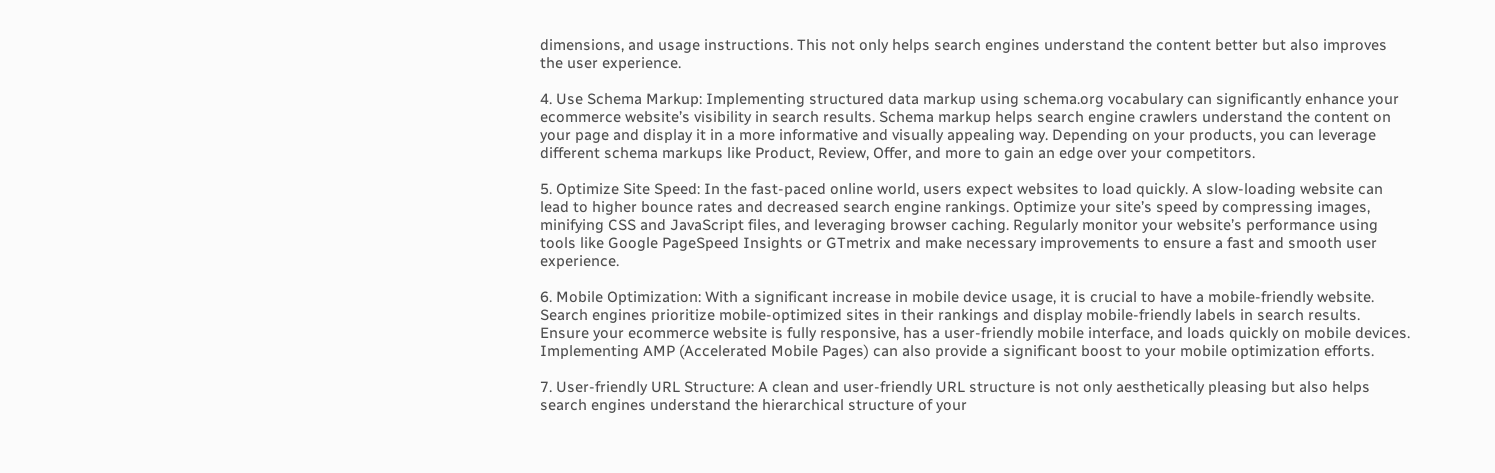dimensions, and usage instructions. This not only helps search engines understand the content better but also improves the user experience.

4. Use Schema Markup: Implementing structured data markup using schema.org vocabulary can significantly enhance your ecommerce website’s visibility in search results. Schema markup helps search engine crawlers understand the content on your page and display it in a more informative and visually appealing way. Depending on your products, you can leverage different schema markups like Product, Review, Offer, and more to gain an edge over your competitors.

5. Optimize Site Speed: In the fast-paced online world, users expect websites to load quickly. A slow-loading website can lead to higher bounce rates and decreased search engine rankings. Optimize your site’s speed by compressing images, minifying CSS and JavaScript files, and leveraging browser caching. Regularly monitor your website’s performance using tools like Google PageSpeed Insights or GTmetrix and make necessary improvements to ensure a fast and smooth user experience.

6. Mobile Optimization: With a significant increase in mobile device usage, it is crucial to have a mobile-friendly website. Search engines prioritize mobile-optimized sites in their rankings and display mobile-friendly labels in search results. Ensure your ecommerce website is fully responsive, has a user-friendly mobile interface, and loads quickly on mobile devices. Implementing AMP (Accelerated Mobile Pages) can also provide a significant boost to your mobile optimization efforts.

7. User-friendly URL Structure: A clean and user-friendly URL structure is not only aesthetically pleasing but also helps search engines understand the hierarchical structure of your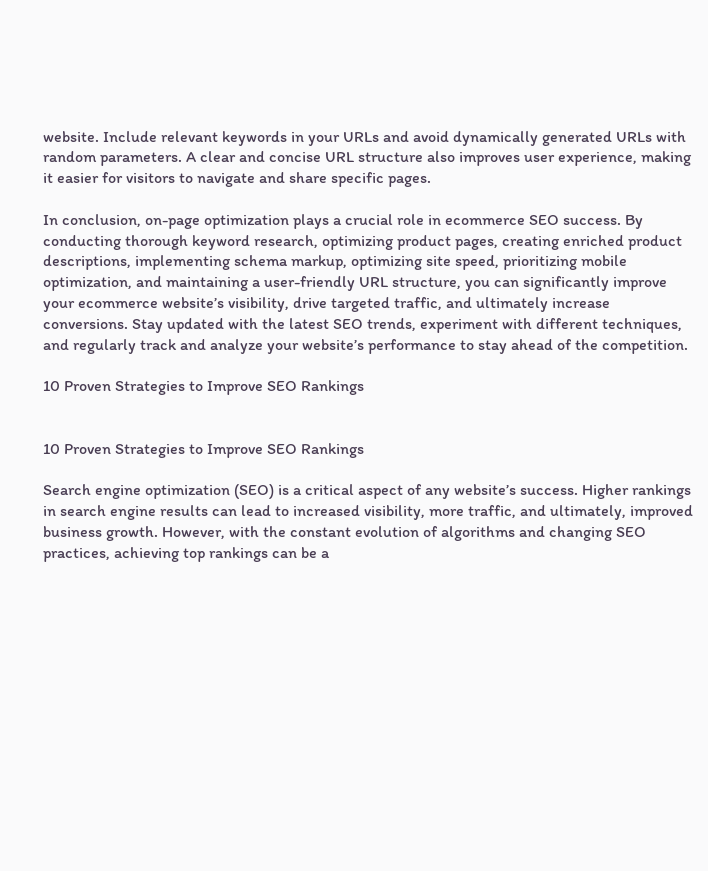website. Include relevant keywords in your URLs and avoid dynamically generated URLs with random parameters. A clear and concise URL structure also improves user experience, making it easier for visitors to navigate and share specific pages.

In conclusion, on-page optimization plays a crucial role in ecommerce SEO success. By conducting thorough keyword research, optimizing product pages, creating enriched product descriptions, implementing schema markup, optimizing site speed, prioritizing mobile optimization, and maintaining a user-friendly URL structure, you can significantly improve your ecommerce website’s visibility, drive targeted traffic, and ultimately increase conversions. Stay updated with the latest SEO trends, experiment with different techniques, and regularly track and analyze your website’s performance to stay ahead of the competition.

10 Proven Strategies to Improve SEO Rankings


10 Proven Strategies to Improve SEO Rankings

Search engine optimization (SEO) is a critical aspect of any website’s success. Higher rankings in search engine results can lead to increased visibility, more traffic, and ultimately, improved business growth. However, with the constant evolution of algorithms and changing SEO practices, achieving top rankings can be a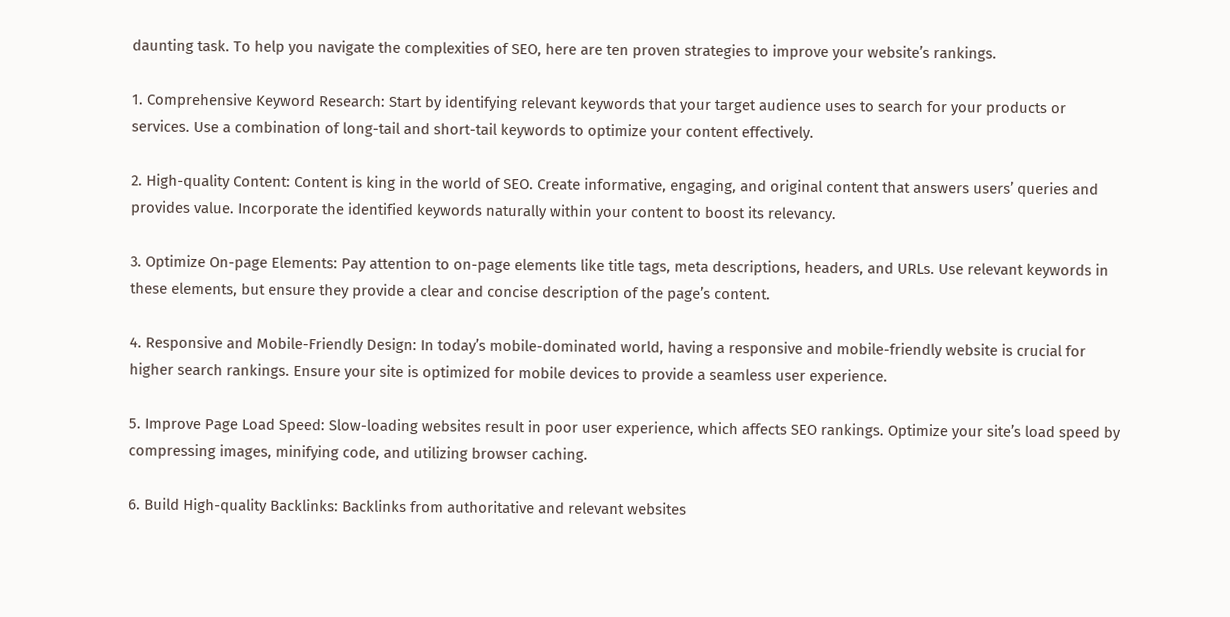daunting task. To help you navigate the complexities of SEO, here are ten proven strategies to improve your website’s rankings.

1. Comprehensive Keyword Research: Start by identifying relevant keywords that your target audience uses to search for your products or services. Use a combination of long-tail and short-tail keywords to optimize your content effectively.

2. High-quality Content: Content is king in the world of SEO. Create informative, engaging, and original content that answers users’ queries and provides value. Incorporate the identified keywords naturally within your content to boost its relevancy.

3. Optimize On-page Elements: Pay attention to on-page elements like title tags, meta descriptions, headers, and URLs. Use relevant keywords in these elements, but ensure they provide a clear and concise description of the page’s content.

4. Responsive and Mobile-Friendly Design: In today’s mobile-dominated world, having a responsive and mobile-friendly website is crucial for higher search rankings. Ensure your site is optimized for mobile devices to provide a seamless user experience.

5. Improve Page Load Speed: Slow-loading websites result in poor user experience, which affects SEO rankings. Optimize your site’s load speed by compressing images, minifying code, and utilizing browser caching.

6. Build High-quality Backlinks: Backlinks from authoritative and relevant websites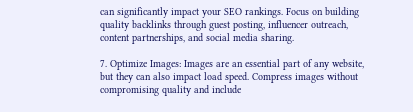can significantly impact your SEO rankings. Focus on building quality backlinks through guest posting, influencer outreach, content partnerships, and social media sharing.

7. Optimize Images: Images are an essential part of any website, but they can also impact load speed. Compress images without compromising quality and include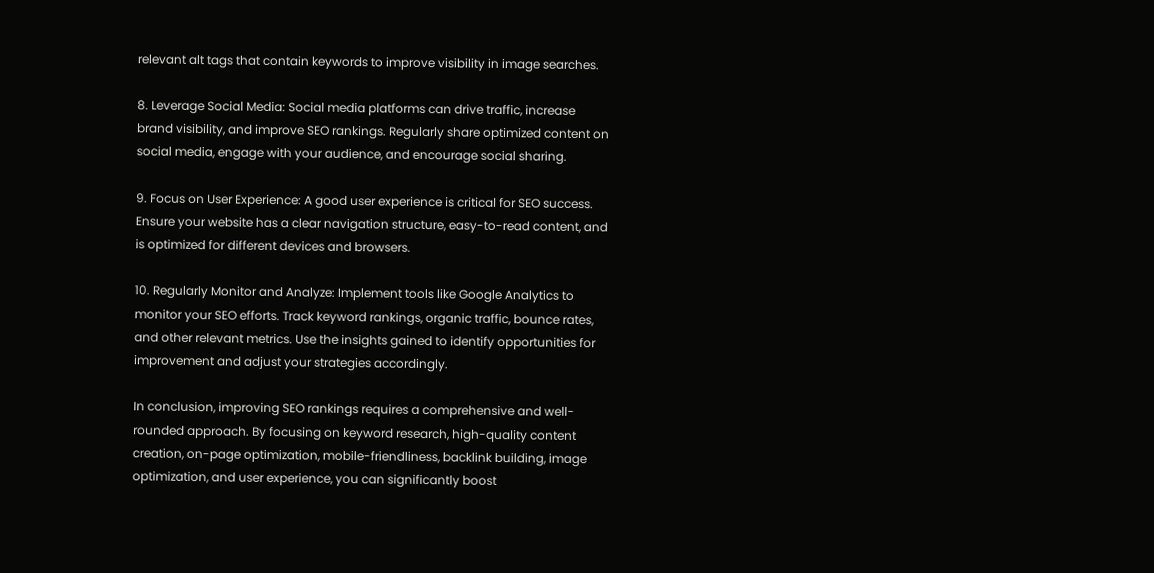relevant alt tags that contain keywords to improve visibility in image searches.

8. Leverage Social Media: Social media platforms can drive traffic, increase brand visibility, and improve SEO rankings. Regularly share optimized content on social media, engage with your audience, and encourage social sharing.

9. Focus on User Experience: A good user experience is critical for SEO success. Ensure your website has a clear navigation structure, easy-to-read content, and is optimized for different devices and browsers.

10. Regularly Monitor and Analyze: Implement tools like Google Analytics to monitor your SEO efforts. Track keyword rankings, organic traffic, bounce rates, and other relevant metrics. Use the insights gained to identify opportunities for improvement and adjust your strategies accordingly.

In conclusion, improving SEO rankings requires a comprehensive and well-rounded approach. By focusing on keyword research, high-quality content creation, on-page optimization, mobile-friendliness, backlink building, image optimization, and user experience, you can significantly boost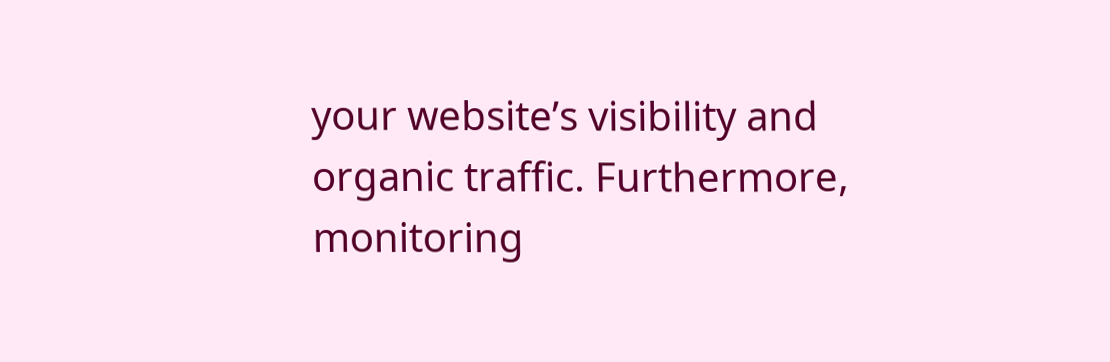your website’s visibility and organic traffic. Furthermore, monitoring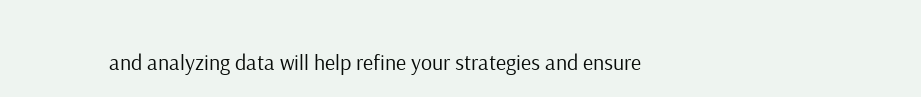and analyzing data will help refine your strategies and ensure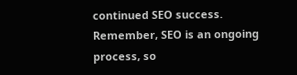continued SEO success. Remember, SEO is an ongoing process, so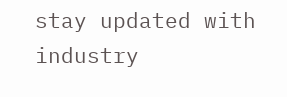stay updated with industry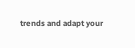trends and adapt your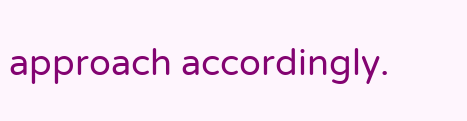approach accordingly.